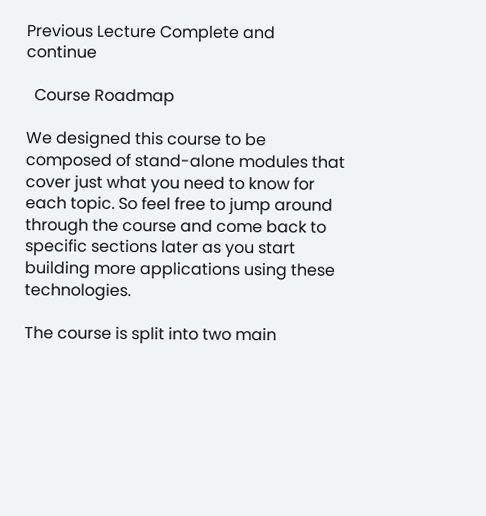Previous Lecture Complete and continue

  Course Roadmap

We designed this course to be composed of stand-alone modules that cover just what you need to know for each topic. So feel free to jump around through the course and come back to specific sections later as you start building more applications using these technologies.

The course is split into two main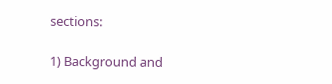sections:

1) Background and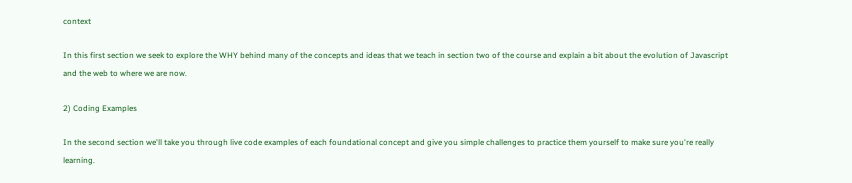context

In this first section we seek to explore the WHY behind many of the concepts and ideas that we teach in section two of the course and explain a bit about the evolution of Javascript and the web to where we are now.

2) Coding Examples

In the second section we'll take you through live code examples of each foundational concept and give you simple challenges to practice them yourself to make sure you're really learning.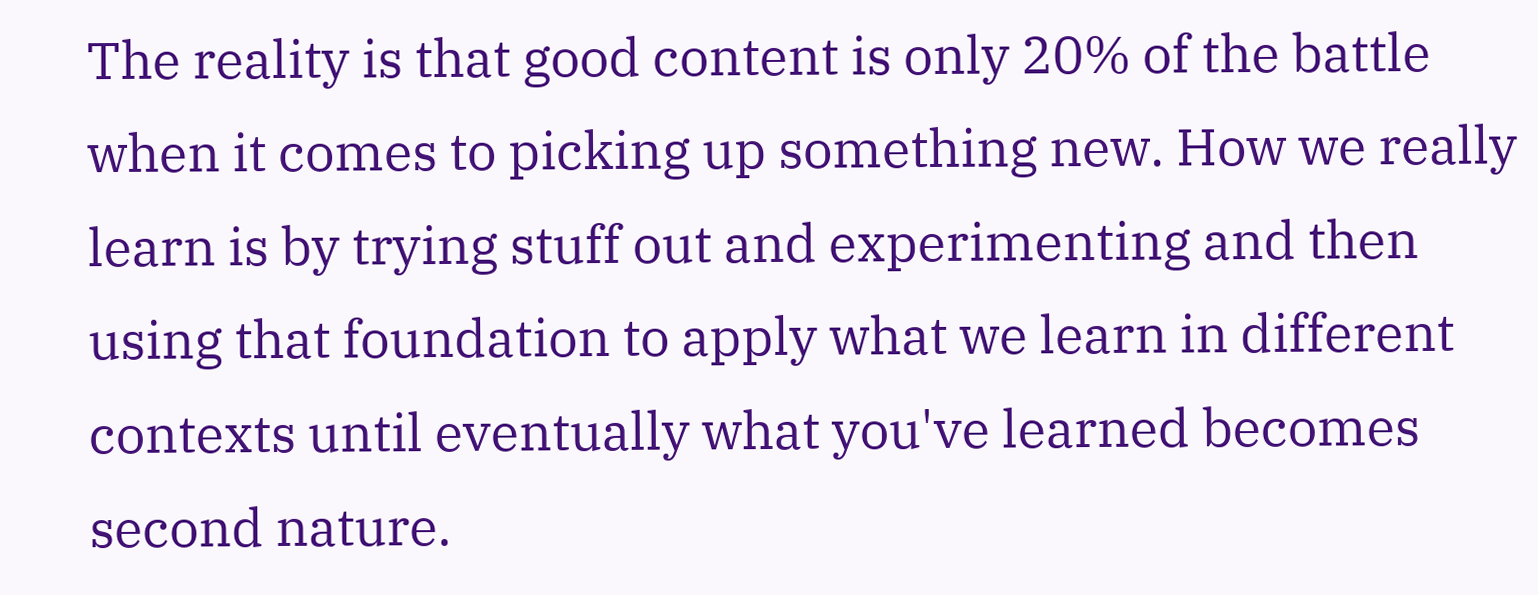The reality is that good content is only 20% of the battle when it comes to picking up something new. How we really learn is by trying stuff out and experimenting and then using that foundation to apply what we learn in different contexts until eventually what you've learned becomes second nature.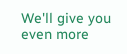We'll give you even more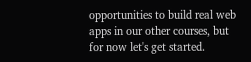opportunities to build real web apps in our other courses, but for now let's get started.